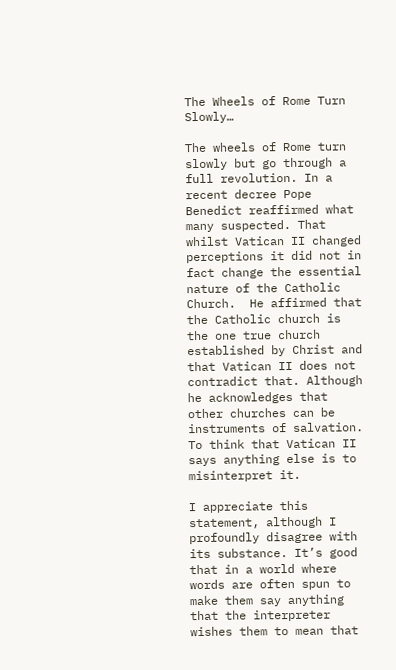The Wheels of Rome Turn Slowly…

The wheels of Rome turn slowly but go through a full revolution. In a recent decree Pope Benedict reaffirmed what many suspected. That whilst Vatican II changed perceptions it did not in fact change the essential nature of the Catholic Church.  He affirmed that the Catholic church is the one true church established by Christ and that Vatican II does not contradict that. Although he acknowledges that other churches can be instruments of salvation. To think that Vatican II says anything else is to misinterpret it.

I appreciate this statement, although I profoundly disagree with its substance. It’s good that in a world where words are often spun to make them say anything that the interpreter wishes them to mean that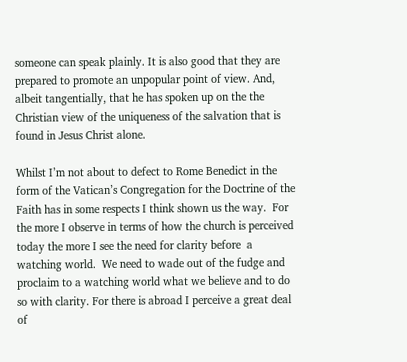someone can speak plainly. It is also good that they are prepared to promote an unpopular point of view. And, albeit tangentially, that he has spoken up on the the Christian view of the uniqueness of the salvation that is found in Jesus Christ alone.

Whilst I’m not about to defect to Rome Benedict in the form of the Vatican’s Congregation for the Doctrine of the Faith has in some respects I think shown us the way.  For the more I observe in terms of how the church is perceived today the more I see the need for clarity before  a watching world.  We need to wade out of the fudge and proclaim to a watching world what we believe and to do so with clarity. For there is abroad I perceive a great deal of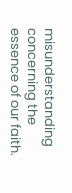misunderstanding concerning the essence of our faith.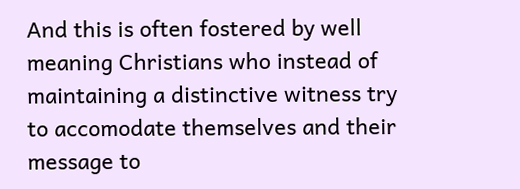And this is often fostered by well meaning Christians who instead of maintaining a distinctive witness try to accomodate themselves and their message to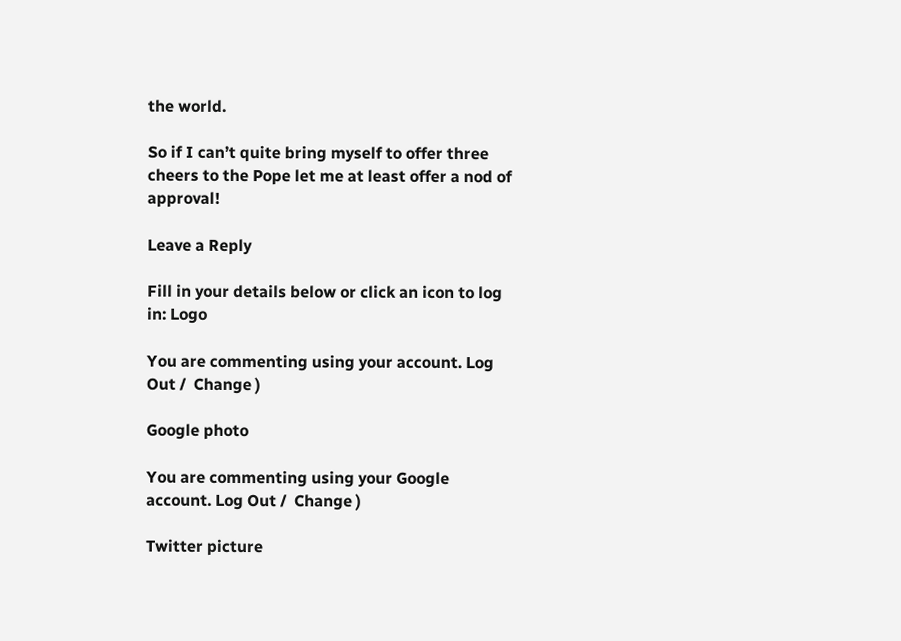the world.

So if I can’t quite bring myself to offer three cheers to the Pope let me at least offer a nod of approval!

Leave a Reply

Fill in your details below or click an icon to log in: Logo

You are commenting using your account. Log Out /  Change )

Google photo

You are commenting using your Google account. Log Out /  Change )

Twitter picture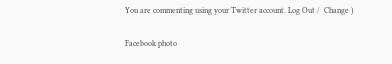You are commenting using your Twitter account. Log Out /  Change )

Facebook photo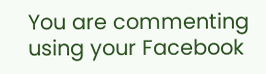You are commenting using your Facebook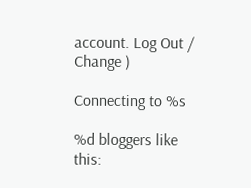account. Log Out /  Change )

Connecting to %s

%d bloggers like this: